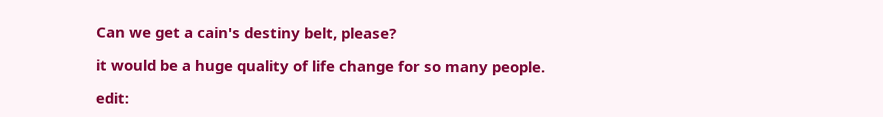Can we get a cain's destiny belt, please?

it would be a huge quality of life change for so many people.

edit: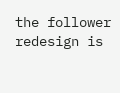the follower redesign is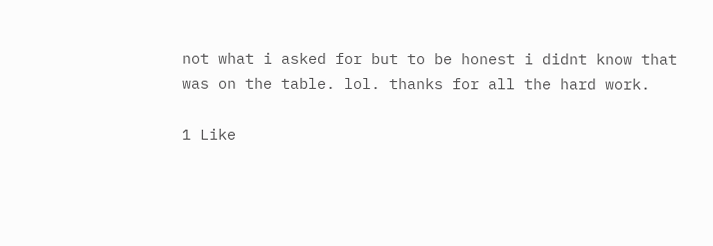not what i asked for but to be honest i didnt know that was on the table. lol. thanks for all the hard work.

1 Like